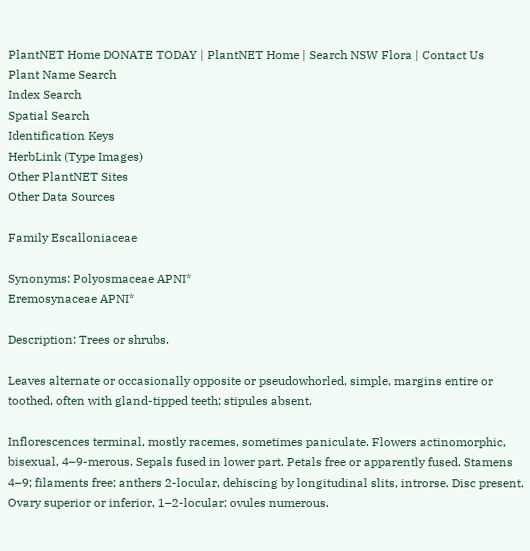PlantNET Home DONATE TODAY | PlantNET Home | Search NSW Flora | Contact Us
Plant Name Search
Index Search
Spatial Search
Identification Keys
HerbLink (Type Images)
Other PlantNET Sites
Other Data Sources

Family Escalloniaceae

Synonyms: Polyosmaceae APNI*
Eremosynaceae APNI*

Description: Trees or shrubs.

Leaves alternate or occasionally opposite or pseudowhorled, simple, margins entire or toothed, often with gland-tipped teeth; stipules absent.

Inflorescences terminal, mostly racemes, sometimes paniculate. Flowers actinomorphic, bisexual, 4–9-merous. Sepals fused in lower part. Petals free or apparently fused. Stamens 4–9; filaments free; anthers 2-locular, dehiscing by longitudinal slits, introrse. Disc present. Ovary superior or inferior, 1–2-locular; ovules numerous.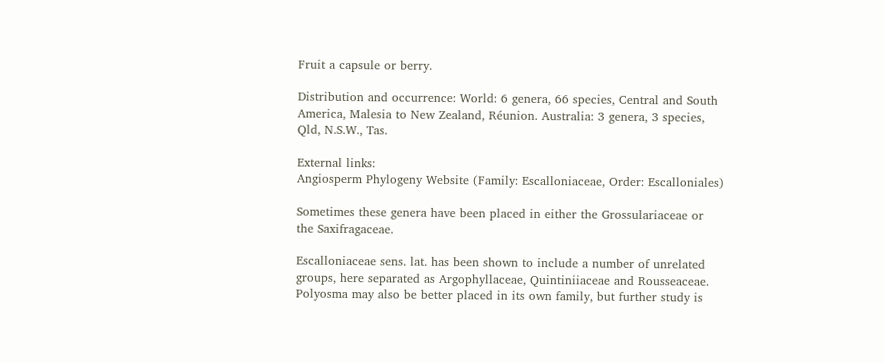Fruit a capsule or berry.

Distribution and occurrence: World: 6 genera, 66 species, Central and South America, Malesia to New Zealand, Réunion. Australia: 3 genera, 3 species, Qld, N.S.W., Tas.

External links:
Angiosperm Phylogeny Website (Family: Escalloniaceae, Order: Escalloniales)

Sometimes these genera have been placed in either the Grossulariaceae or the Saxifragaceae.

Escalloniaceae sens. lat. has been shown to include a number of unrelated groups, here separated as Argophyllaceae, Quintiniiaceae and Rousseaceae. Polyosma may also be better placed in its own family, but further study is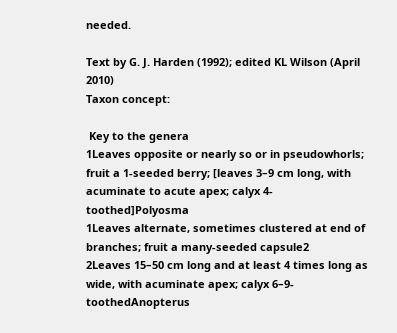needed.

Text by G. J. Harden (1992); edited KL Wilson (April 2010)
Taxon concept:

 Key to the genera
1Leaves opposite or nearly so or in pseudowhorls; fruit a 1-seeded berry; [leaves 3–9 cm long, with acuminate to acute apex; calyx 4-toothed]Polyosma
1Leaves alternate, sometimes clustered at end of branches; fruit a many-seeded capsule2
2Leaves 15–50 cm long and at least 4 times long as wide, with acuminate apex; calyx 6–9-toothedAnopterus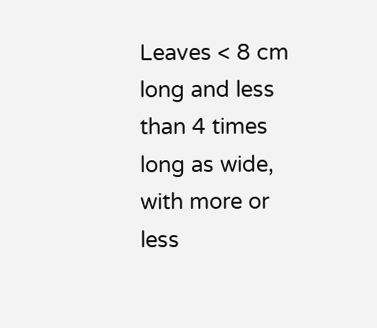Leaves < 8 cm long and less than 4 times long as wide, with more or less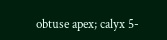obtuse apex; calyx 5-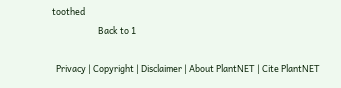toothed
                       Back to 1

  Privacy | Copyright | Disclaimer | About PlantNET | Cite PlantNET